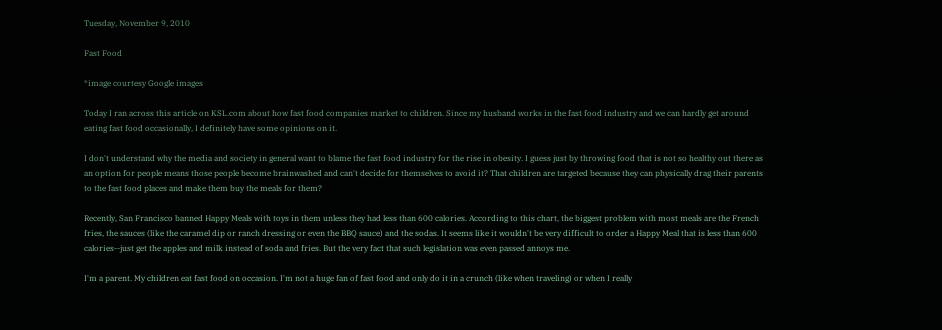Tuesday, November 9, 2010

Fast Food

*image courtesy Google images

Today I ran across this article on KSL.com about how fast food companies market to children. Since my husband works in the fast food industry and we can hardly get around eating fast food occasionally, I definitely have some opinions on it.

I don't understand why the media and society in general want to blame the fast food industry for the rise in obesity. I guess just by throwing food that is not so healthy out there as an option for people means those people become brainwashed and can't decide for themselves to avoid it? That children are targeted because they can physically drag their parents to the fast food places and make them buy the meals for them?

Recently, San Francisco banned Happy Meals with toys in them unless they had less than 600 calories. According to this chart, the biggest problem with most meals are the French fries, the sauces (like the caramel dip or ranch dressing or even the BBQ sauce) and the sodas. It seems like it wouldn't be very difficult to order a Happy Meal that is less than 600 calories--just get the apples and milk instead of soda and fries. But the very fact that such legislation was even passed annoys me.

I'm a parent. My children eat fast food on occasion. I'm not a huge fan of fast food and only do it in a crunch (like when traveling) or when I really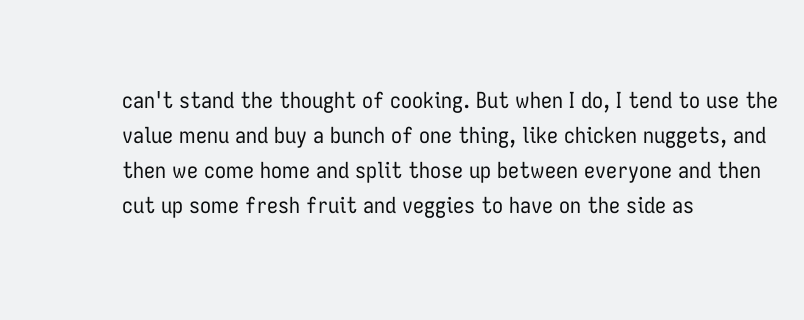can't stand the thought of cooking. But when I do, I tend to use the value menu and buy a bunch of one thing, like chicken nuggets, and then we come home and split those up between everyone and then cut up some fresh fruit and veggies to have on the side as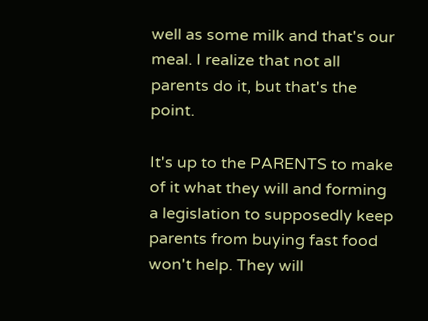well as some milk and that's our meal. I realize that not all parents do it, but that's the point.

It's up to the PARENTS to make of it what they will and forming a legislation to supposedly keep parents from buying fast food won't help. They will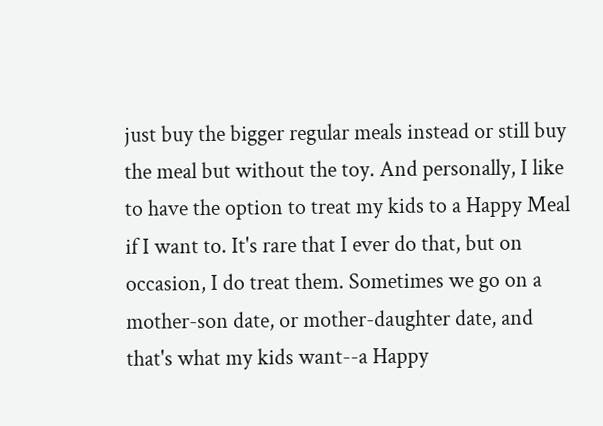just buy the bigger regular meals instead or still buy the meal but without the toy. And personally, I like to have the option to treat my kids to a Happy Meal if I want to. It's rare that I ever do that, but on occasion, I do treat them. Sometimes we go on a mother-son date, or mother-daughter date, and that's what my kids want--a Happy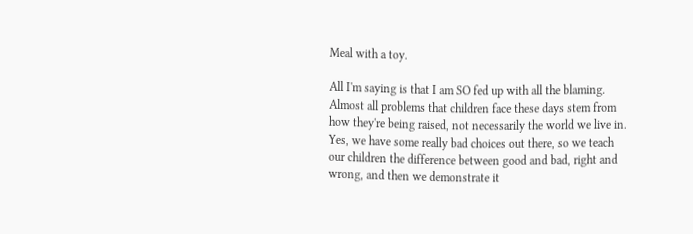Meal with a toy.

All I'm saying is that I am SO fed up with all the blaming. Almost all problems that children face these days stem from how they're being raised, not necessarily the world we live in. Yes, we have some really bad choices out there, so we teach our children the difference between good and bad, right and wrong, and then we demonstrate it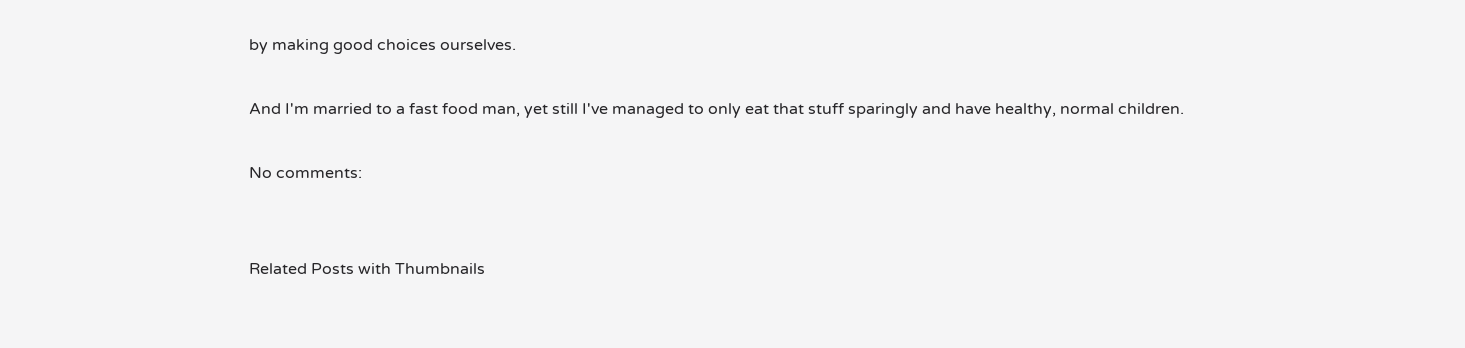by making good choices ourselves.

And I'm married to a fast food man, yet still I've managed to only eat that stuff sparingly and have healthy, normal children.

No comments:


Related Posts with Thumbnails